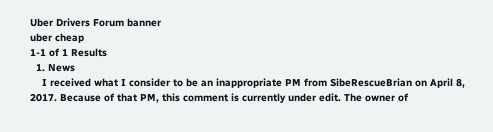Uber Drivers Forum banner
uber cheap
1-1 of 1 Results
  1. News
    I received what I consider to be an inappropriate PM from SibeRescueBrian on April 8, 2017. Because of that PM, this comment is currently under edit. The owner of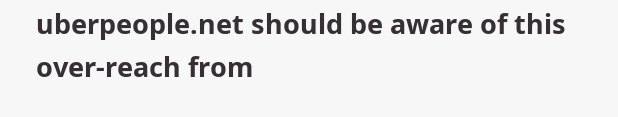uberpeople.net should be aware of this over-reach from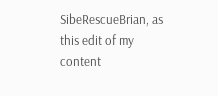SibeRescueBrian, as this edit of my content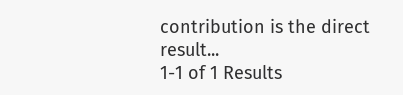contribution is the direct result...
1-1 of 1 Results